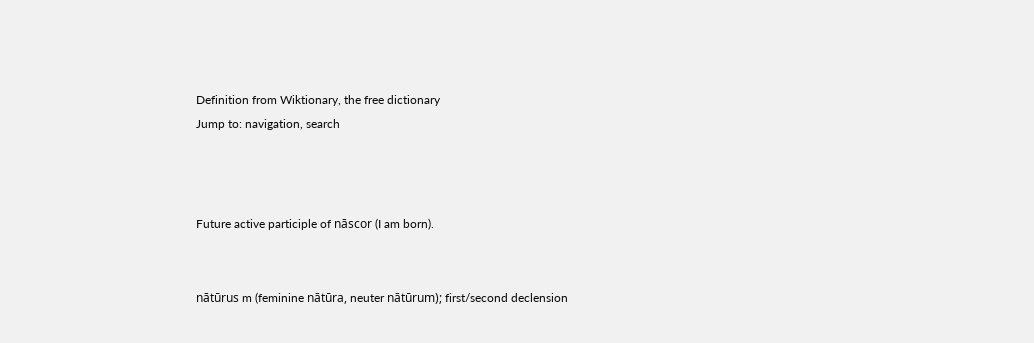Definition from Wiktionary, the free dictionary
Jump to: navigation, search



Future active participle of nāscor (I am born).


nātūrus m (feminine nātūra, neuter nātūrum); first/second declension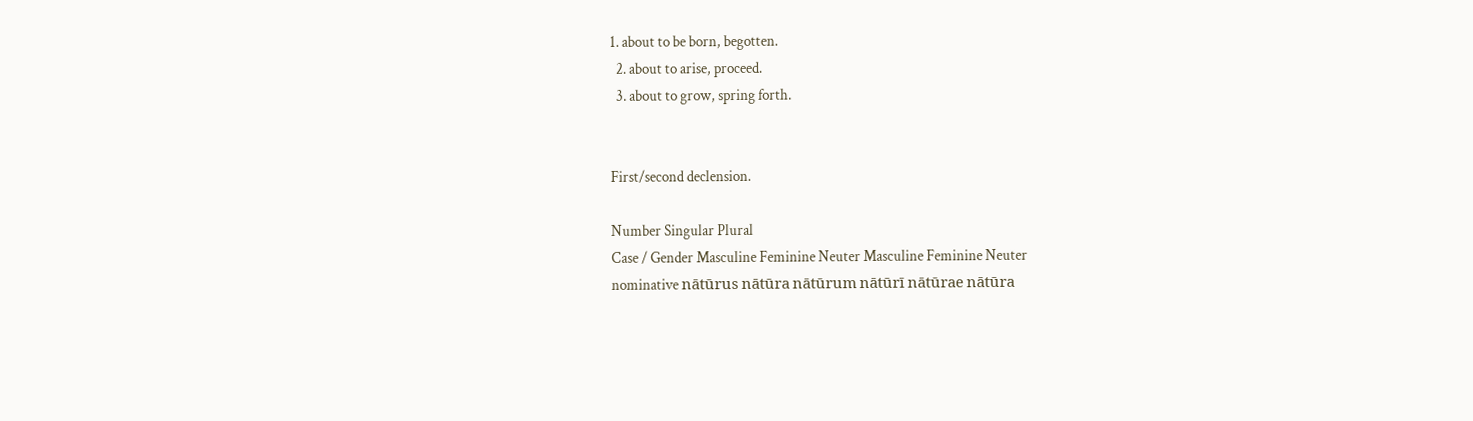1. about to be born, begotten.
  2. about to arise, proceed.
  3. about to grow, spring forth.


First/second declension.

Number Singular Plural
Case / Gender Masculine Feminine Neuter Masculine Feminine Neuter
nominative nātūrus nātūra nātūrum nātūrī nātūrae nātūra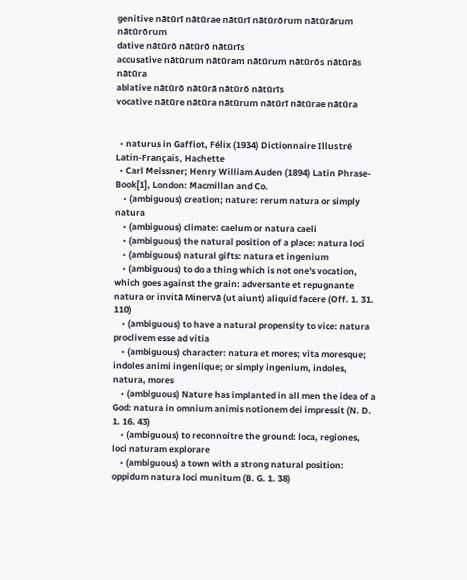genitive nātūrī nātūrae nātūrī nātūrōrum nātūrārum nātūrōrum
dative nātūrō nātūrō nātūrīs
accusative nātūrum nātūram nātūrum nātūrōs nātūrās nātūra
ablative nātūrō nātūrā nātūrō nātūrīs
vocative nātūre nātūra nātūrum nātūrī nātūrae nātūra


  • naturus in Gaffiot, Félix (1934) Dictionnaire Illustré Latin-Français, Hachette
  • Carl Meissner; Henry William Auden (1894) Latin Phrase-Book[1], London: Macmillan and Co.
    • (ambiguous) creation; nature: rerum natura or simply natura
    • (ambiguous) climate: caelum or natura caeli
    • (ambiguous) the natural position of a place: natura loci
    • (ambiguous) natural gifts: natura et ingenium
    • (ambiguous) to do a thing which is not one's vocation, which goes against the grain: adversante et repugnante natura or invitā Minervā (ut aiunt) aliquid facere (Off. 1. 31. 110)
    • (ambiguous) to have a natural propensity to vice: natura proclivem esse ad vitia
    • (ambiguous) character: natura et mores; vita moresque; indoles animi ingeniique; or simply ingenium, indoles, natura, mores
    • (ambiguous) Nature has implanted in all men the idea of a God: natura in omnium animis notionem dei impressit (N. D. 1. 16. 43)
    • (ambiguous) to reconnoitre the ground: loca, regiones, loci naturam explorare
    • (ambiguous) a town with a strong natural position: oppidum natura loci munitum (B. G. 1. 38)